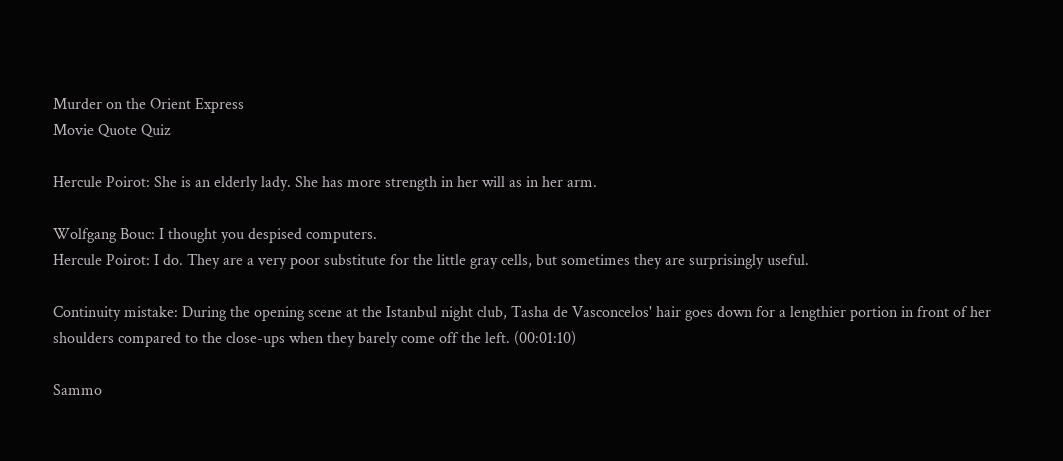Murder on the Orient Express
Movie Quote Quiz

Hercule Poirot: She is an elderly lady. She has more strength in her will as in her arm.

Wolfgang Bouc: I thought you despised computers.
Hercule Poirot: I do. They are a very poor substitute for the little gray cells, but sometimes they are surprisingly useful.

Continuity mistake: During the opening scene at the Istanbul night club, Tasha de Vasconcelos' hair goes down for a lengthier portion in front of her shoulders compared to the close-ups when they barely come off the left. (00:01:10)

Sammo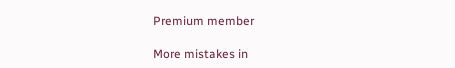Premium member

More mistakes in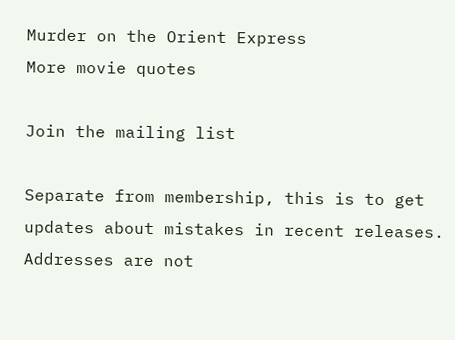Murder on the Orient Express
More movie quotes

Join the mailing list

Separate from membership, this is to get updates about mistakes in recent releases. Addresses are not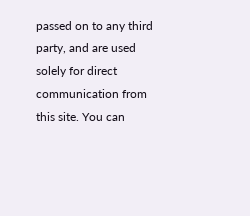passed on to any third party, and are used solely for direct communication from this site. You can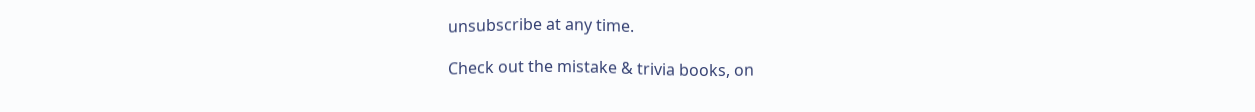unsubscribe at any time.

Check out the mistake & trivia books, on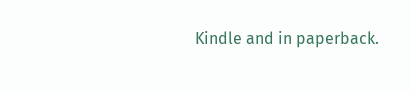Kindle and in paperback.